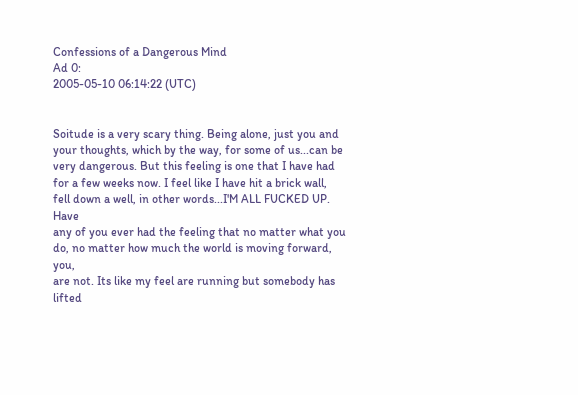Confessions of a Dangerous Mind
Ad 0:
2005-05-10 06:14:22 (UTC)


Soitude is a very scary thing. Being alone, just you and
your thoughts, which by the way, for some of us...can be
very dangerous. But this feeling is one that I have had
for a few weeks now. I feel like I have hit a brick wall,
fell down a well, in other words...I'M ALL FUCKED UP. Have
any of you ever had the feeling that no matter what you
do, no matter how much the world is moving forward, you,
are not. Its like my feel are running but somebody has
lifted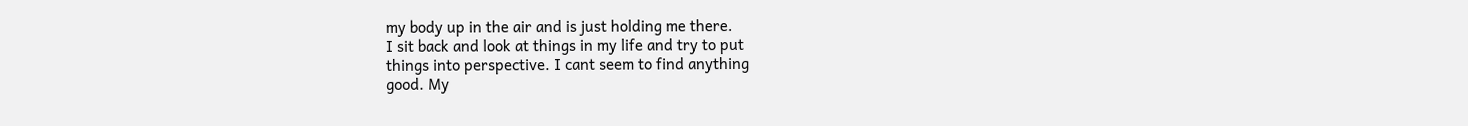my body up in the air and is just holding me there.
I sit back and look at things in my life and try to put
things into perspective. I cant seem to find anything
good. My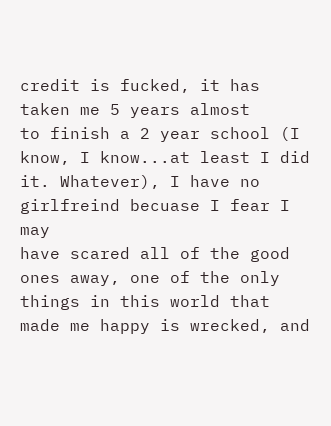credit is fucked, it has taken me 5 years almost
to finish a 2 year school (I know, I know...at least I did
it. Whatever), I have no girlfreind becuase I fear I may
have scared all of the good ones away, one of the only
things in this world that made me happy is wrecked, and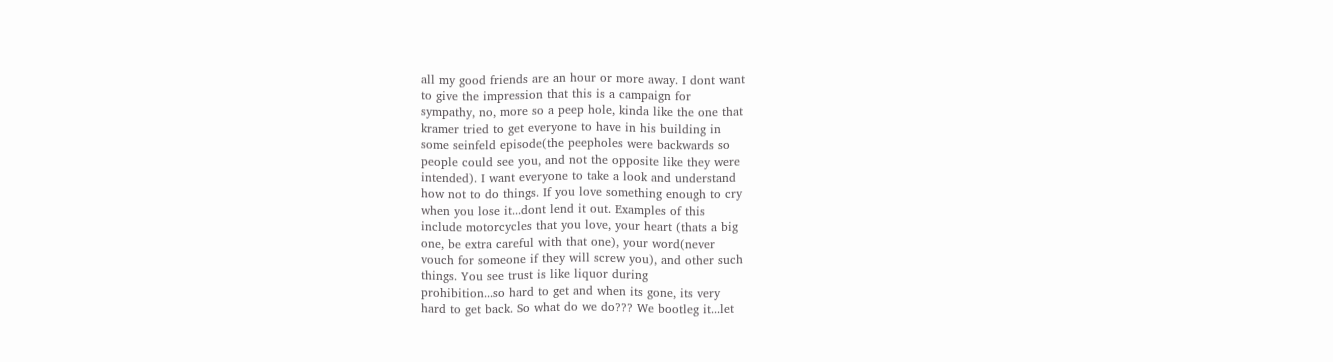all my good friends are an hour or more away. I dont want
to give the impression that this is a campaign for
sympathy, no, more so a peep hole, kinda like the one that
kramer tried to get everyone to have in his building in
some seinfeld episode(the peepholes were backwards so
people could see you, and not the opposite like they were
intended). I want everyone to take a look and understand
how not to do things. If you love something enough to cry
when you lose it...dont lend it out. Examples of this
include motorcycles that you love, your heart (thats a big
one, be extra careful with that one), your word(never
vouch for someone if they will screw you), and other such
things. You see trust is like liquor during
prohibition...so hard to get and when its gone, its very
hard to get back. So what do we do??? We bootleg it...let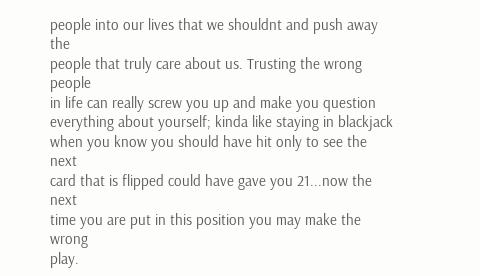people into our lives that we shouldnt and push away the
people that truly care about us. Trusting the wrong people
in life can really screw you up and make you question
everything about yourself; kinda like staying in blackjack
when you know you should have hit only to see the next
card that is flipped could have gave you 21...now the next
time you are put in this position you may make the wrong
play.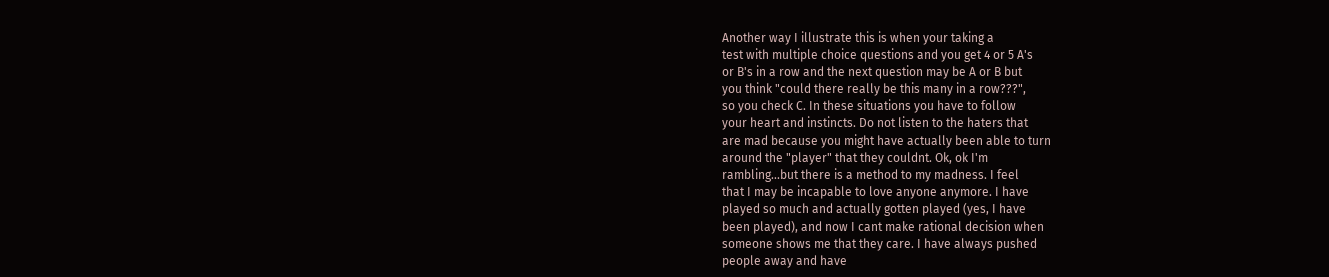Another way I illustrate this is when your taking a
test with multiple choice questions and you get 4 or 5 A's
or B's in a row and the next question may be A or B but
you think "could there really be this many in a row???",
so you check C. In these situations you have to follow
your heart and instincts. Do not listen to the haters that
are mad because you might have actually been able to turn
around the "player" that they couldnt. Ok, ok I'm
rambling...but there is a method to my madness. I feel
that I may be incapable to love anyone anymore. I have
played so much and actually gotten played (yes, I have
been played), and now I cant make rational decision when
someone shows me that they care. I have always pushed
people away and have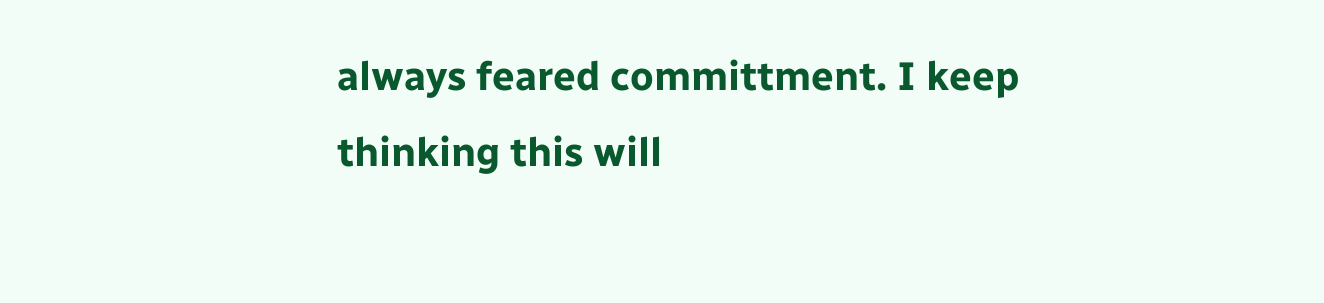always feared committment. I keep
thinking this will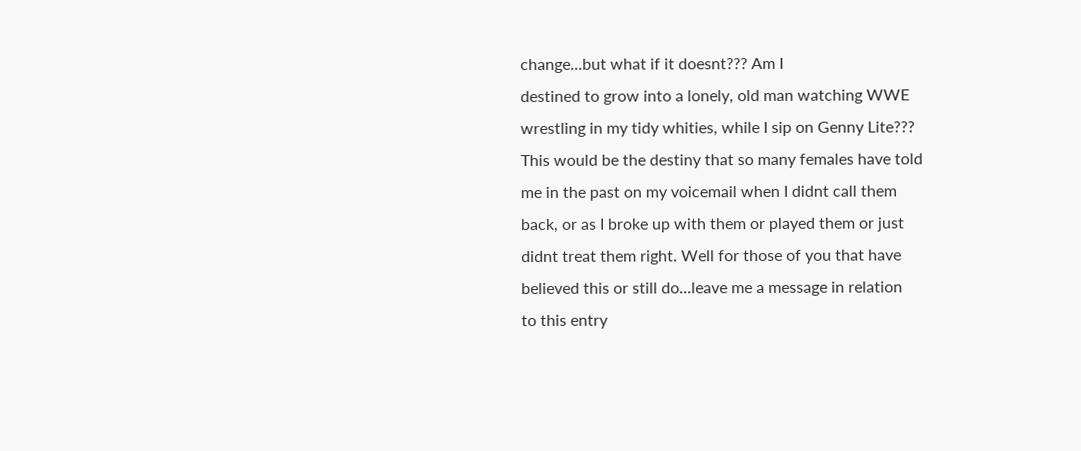change...but what if it doesnt??? Am I
destined to grow into a lonely, old man watching WWE
wrestling in my tidy whities, while I sip on Genny Lite???
This would be the destiny that so many females have told
me in the past on my voicemail when I didnt call them
back, or as I broke up with them or played them or just
didnt treat them right. Well for those of you that have
believed this or still do...leave me a message in relation
to this entry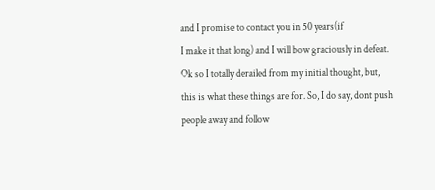and I promise to contact you in 50 years(if
I make it that long) and I will bow graciously in defeat.
Ok so I totally derailed from my initial thought, but,
this is what these things are for. So, I do say, dont push
people away and follow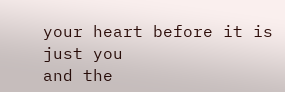your heart before it is just you
and the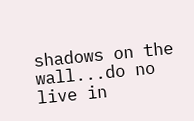shadows on the wall...do no live in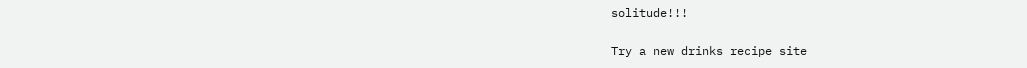solitude!!!

Try a new drinks recipe site